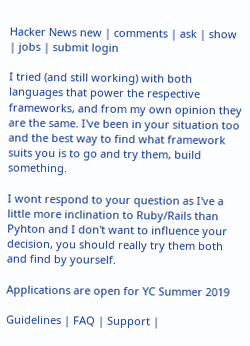Hacker News new | comments | ask | show | jobs | submit login

I tried (and still working) with both languages that power the respective frameworks, and from my own opinion they are the same. I've been in your situation too and the best way to find what framework suits you is to go and try them, build something.

I wont respond to your question as I've a little more inclination to Ruby/Rails than Pyhton and I don't want to influence your decision, you should really try them both and find by yourself.

Applications are open for YC Summer 2019

Guidelines | FAQ | Support |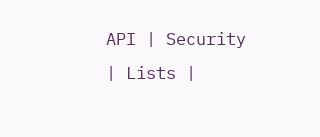API | Security | Lists |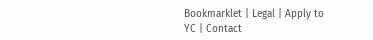Bookmarklet | Legal | Apply to YC | Contact